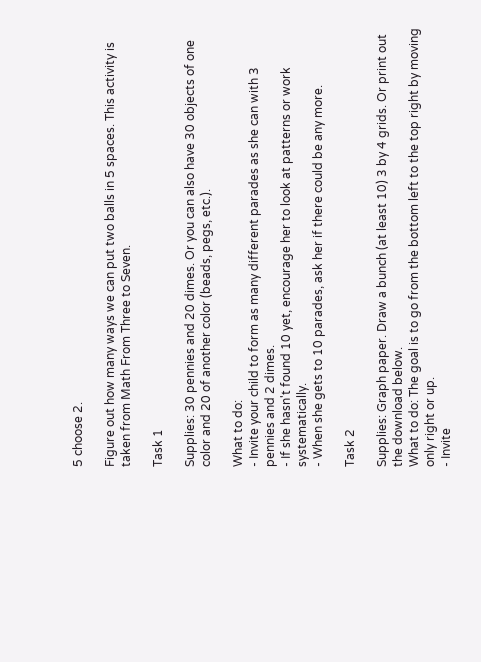5 choose 2.

Figure out how many ways we can put two balls in 5 spaces. This activity is taken from Math From Three to Seven.

Task 1

Supplies: 30 pennies and 20 dimes. Or you can also have 30 objects of one color and 20 of another color (beads, pegs, etc.).

What to do:
- Invite your child to form as many different parades as she can with 3 pennies and 2 dimes.
- If she hasn't found 10 yet, encourage her to look at patterns or work systematically.
- When she gets to 10 parades, ask her if there could be any more.

Task 2

Supplies: Graph paper. Draw a bunch (at least 10) 3 by 4 grids. Or print out the download below.
What to do: The goal is to go from the bottom left to the top right by moving only right or up.
- Invite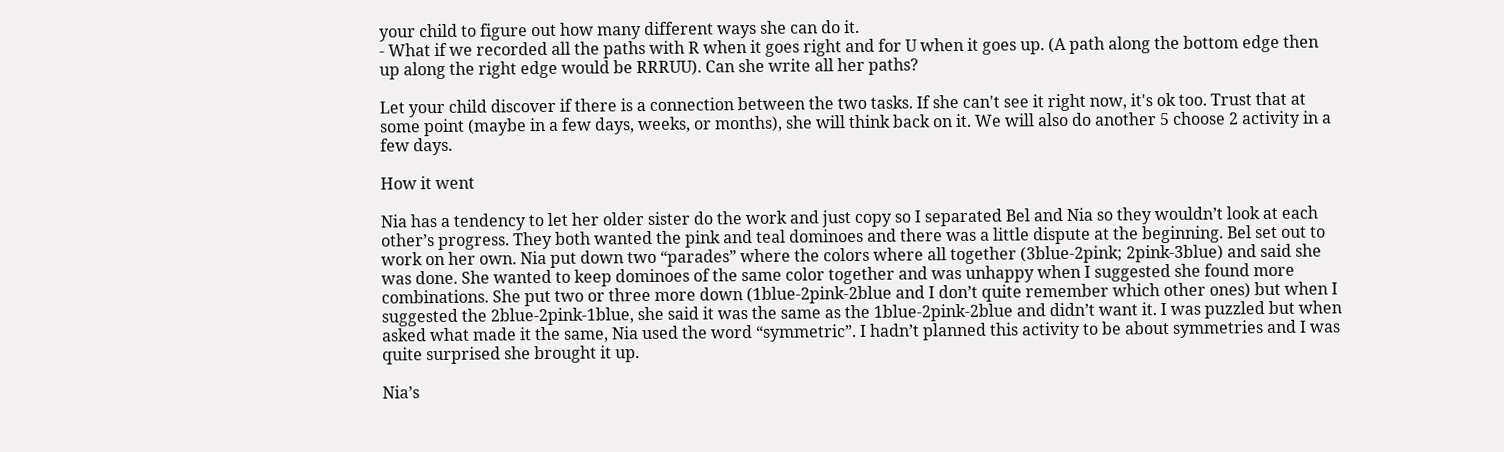your child to figure out how many different ways she can do it.
- What if we recorded all the paths with R when it goes right and for U when it goes up. (A path along the bottom edge then up along the right edge would be RRRUU). Can she write all her paths?

Let your child discover if there is a connection between the two tasks. If she can't see it right now, it's ok too. Trust that at some point (maybe in a few days, weeks, or months), she will think back on it. We will also do another 5 choose 2 activity in a few days.

How it went

Nia has a tendency to let her older sister do the work and just copy so I separated Bel and Nia so they wouldn’t look at each other’s progress. They both wanted the pink and teal dominoes and there was a little dispute at the beginning. Bel set out to work on her own. Nia put down two “parades” where the colors where all together (3blue-2pink; 2pink-3blue) and said she was done. She wanted to keep dominoes of the same color together and was unhappy when I suggested she found more combinations. She put two or three more down (1blue-2pink-2blue and I don’t quite remember which other ones) but when I suggested the 2blue-2pink-1blue, she said it was the same as the 1blue-2pink-2blue and didn’t want it. I was puzzled but when asked what made it the same, Nia used the word “symmetric”. I hadn’t planned this activity to be about symmetries and I was quite surprised she brought it up.

Nia’s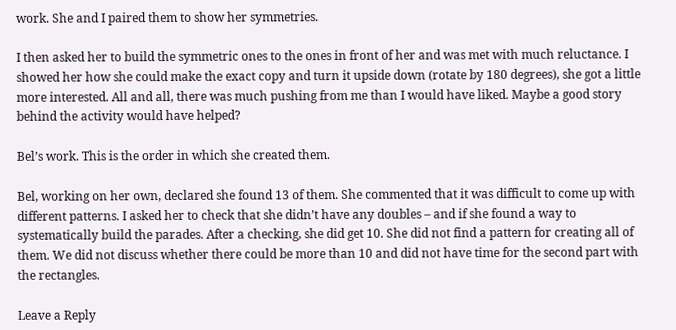work. She and I paired them to show her symmetries.

I then asked her to build the symmetric ones to the ones in front of her and was met with much reluctance. I showed her how she could make the exact copy and turn it upside down (rotate by 180 degrees), she got a little more interested. All and all, there was much pushing from me than I would have liked. Maybe a good story behind the activity would have helped?

Bel’s work. This is the order in which she created them.

Bel, working on her own, declared she found 13 of them. She commented that it was difficult to come up with different patterns. I asked her to check that she didn’t have any doubles – and if she found a way to systematically build the parades. After a checking, she did get 10. She did not find a pattern for creating all of them. We did not discuss whether there could be more than 10 and did not have time for the second part with the rectangles.

Leave a Reply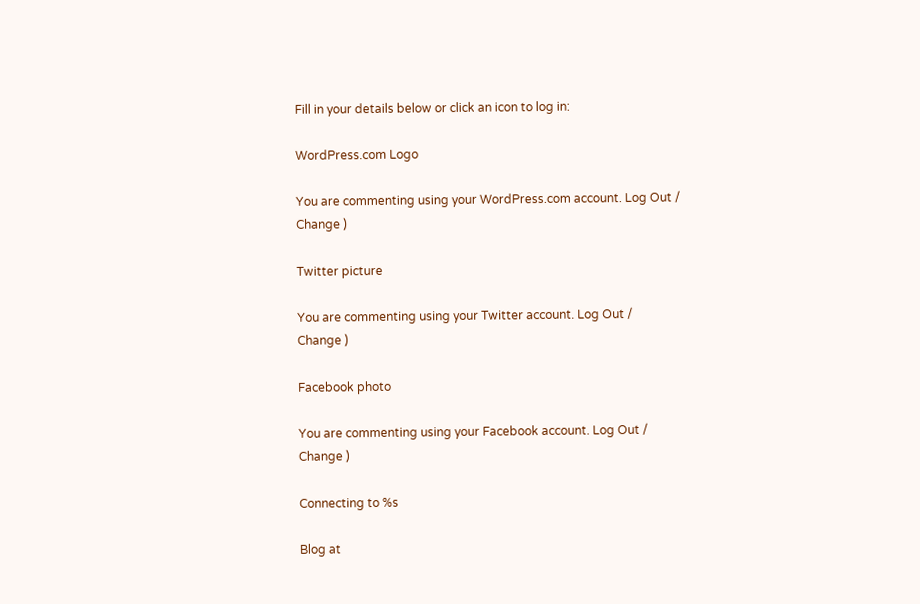Fill in your details below or click an icon to log in:

WordPress.com Logo

You are commenting using your WordPress.com account. Log Out /  Change )

Twitter picture

You are commenting using your Twitter account. Log Out /  Change )

Facebook photo

You are commenting using your Facebook account. Log Out /  Change )

Connecting to %s

Blog at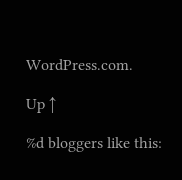WordPress.com.

Up ↑

%d bloggers like this: